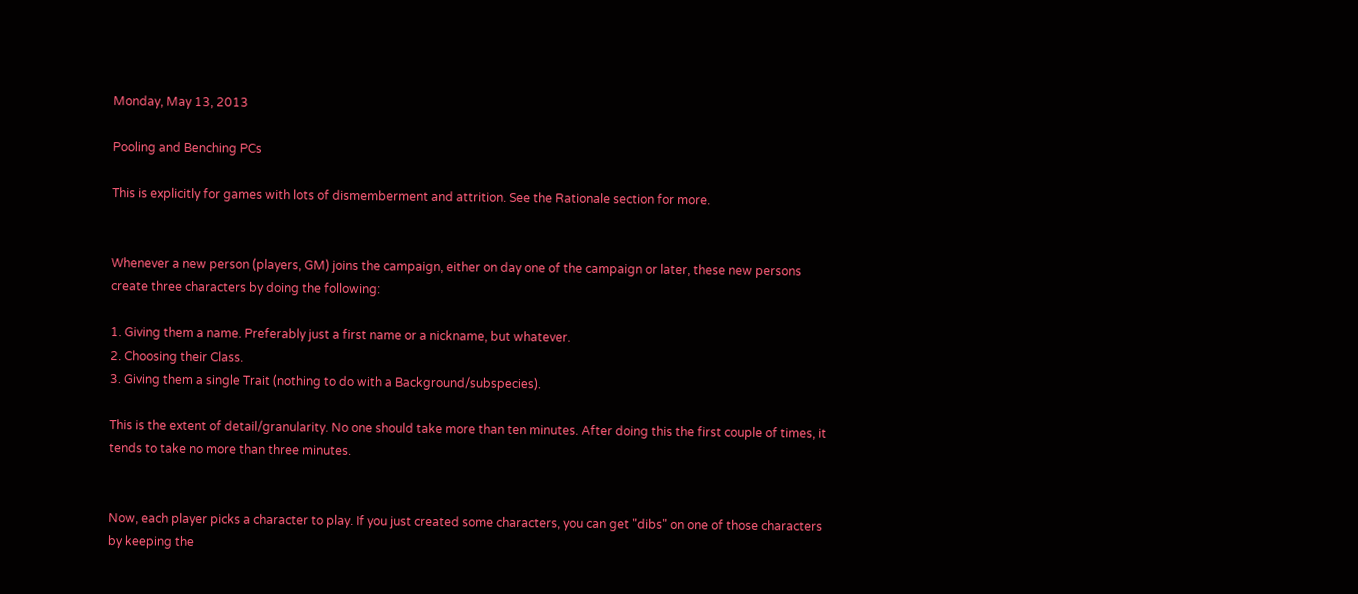Monday, May 13, 2013

Pooling and Benching PCs

This is explicitly for games with lots of dismemberment and attrition. See the Rationale section for more.


Whenever a new person (players, GM) joins the campaign, either on day one of the campaign or later, these new persons create three characters by doing the following:

1. Giving them a name. Preferably just a first name or a nickname, but whatever.
2. Choosing their Class.
3. Giving them a single Trait (nothing to do with a Background/subspecies).

This is the extent of detail/granularity. No one should take more than ten minutes. After doing this the first couple of times, it tends to take no more than three minutes.


Now, each player picks a character to play. If you just created some characters, you can get "dibs" on one of those characters by keeping the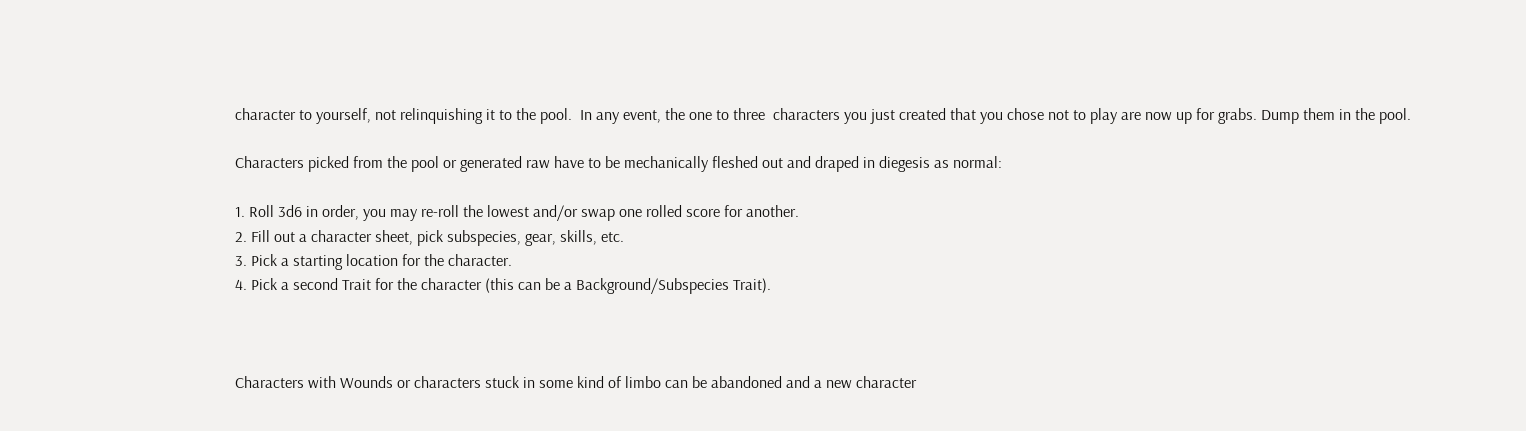character to yourself, not relinquishing it to the pool.  In any event, the one to three  characters you just created that you chose not to play are now up for grabs. Dump them in the pool.

Characters picked from the pool or generated raw have to be mechanically fleshed out and draped in diegesis as normal:

1. Roll 3d6 in order, you may re-roll the lowest and/or swap one rolled score for another.
2. Fill out a character sheet, pick subspecies, gear, skills, etc.
3. Pick a starting location for the character.
4. Pick a second Trait for the character (this can be a Background/Subspecies Trait).



Characters with Wounds or characters stuck in some kind of limbo can be abandoned and a new character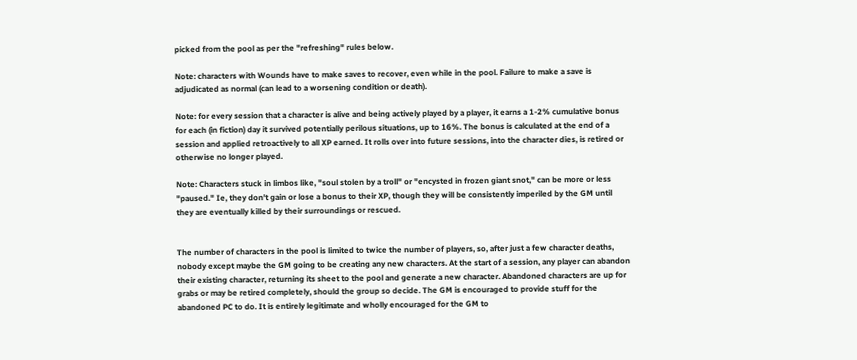picked from the pool as per the "refreshing" rules below.

Note: characters with Wounds have to make saves to recover, even while in the pool. Failure to make a save is adjudicated as normal (can lead to a worsening condition or death).

Note: for every session that a character is alive and being actively played by a player, it earns a 1-2% cumulative bonus for each (in fiction) day it survived potentially perilous situations, up to 16%. The bonus is calculated at the end of a session and applied retroactively to all XP earned. It rolls over into future sessions, into the character dies, is retired or otherwise no longer played.

Note: Characters stuck in limbos like, "soul stolen by a troll" or "encysted in frozen giant snot," can be more or less "paused." Ie, they don't gain or lose a bonus to their XP, though they will be consistently imperiled by the GM until they are eventually killed by their surroundings or rescued.


The number of characters in the pool is limited to twice the number of players, so, after just a few character deaths, nobody except maybe the GM going to be creating any new characters. At the start of a session, any player can abandon their existing character, returning its sheet to the pool and generate a new character. Abandoned characters are up for grabs or may be retired completely, should the group so decide. The GM is encouraged to provide stuff for the abandoned PC to do. It is entirely legitimate and wholly encouraged for the GM to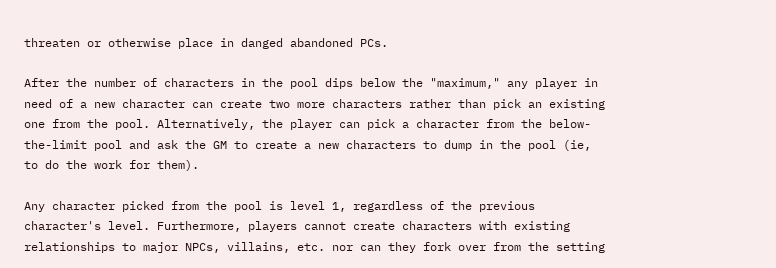threaten or otherwise place in danged abandoned PCs.

After the number of characters in the pool dips below the "maximum," any player in need of a new character can create two more characters rather than pick an existing one from the pool. Alternatively, the player can pick a character from the below-the-limit pool and ask the GM to create a new characters to dump in the pool (ie, to do the work for them).

Any character picked from the pool is level 1, regardless of the previous character's level. Furthermore, players cannot create characters with existing relationships to major NPCs, villains, etc. nor can they fork over from the setting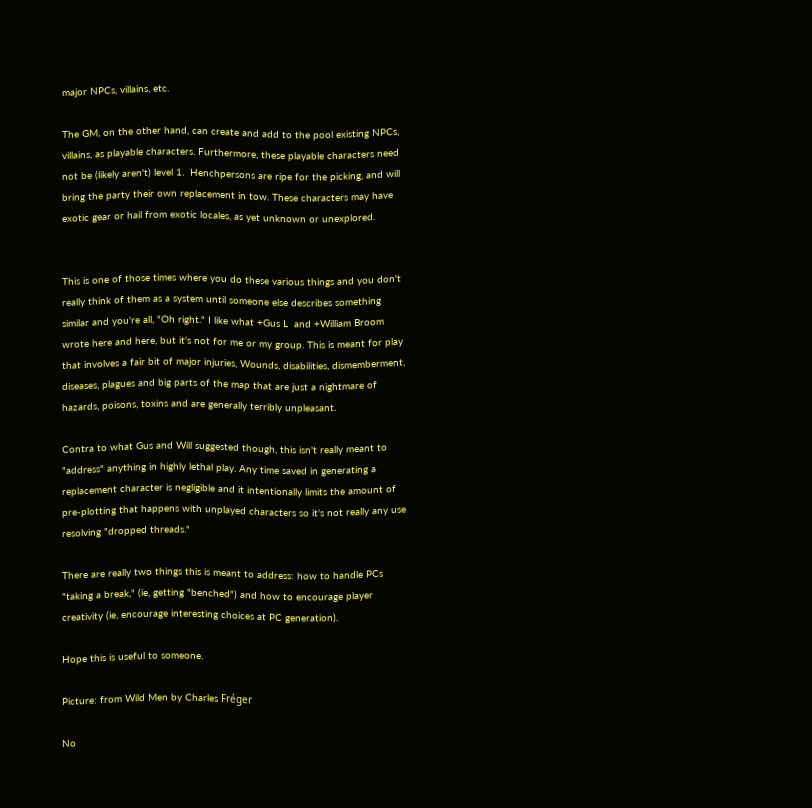major NPCs, villains, etc.

The GM, on the other hand, can create and add to the pool existing NPCs, villains, as playable characters. Furthermore, these playable characters need not be (likely aren't) level 1.  Henchpersons are ripe for the picking, and will bring the party their own replacement in tow. These characters may have exotic gear or hail from exotic locales, as yet unknown or unexplored.


This is one of those times where you do these various things and you don't really think of them as a system until someone else describes something similar and you're all, "Oh right." I like what +Gus L  and +William Broom wrote here and here, but it's not for me or my group. This is meant for play that involves a fair bit of major injuries, Wounds, disabilities, dismemberment, diseases, plagues and big parts of the map that are just a nightmare of hazards, poisons, toxins and are generally terribly unpleasant.

Contra to what Gus and Will suggested though, this isn't really meant to "address" anything in highly lethal play. Any time saved in generating a replacement character is negligible and it intentionally limits the amount of pre-plotting that happens with unplayed characters so it's not really any use resolving "dropped threads."

There are really two things this is meant to address: how to handle PCs "taking a break," (ie, getting "benched") and how to encourage player creativity (ie, encourage interesting choices at PC generation).

Hope this is useful to someone.

Picture: from Wild Men by Charles Fréger

No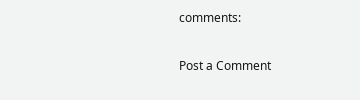comments:

Post a Comment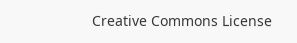Creative Commons License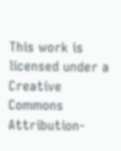This work is licensed under a Creative Commons Attribution-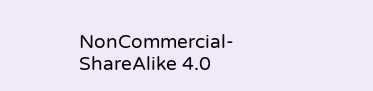NonCommercial-ShareAlike 4.0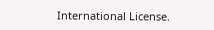International License.